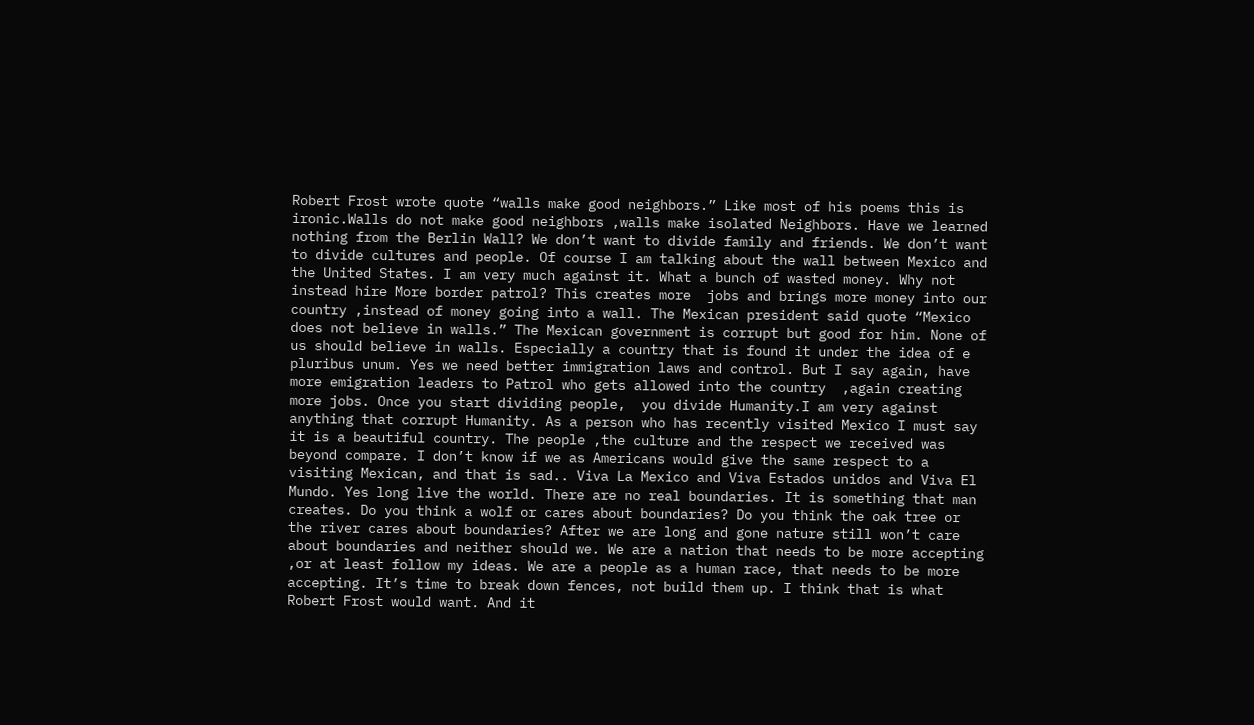Robert Frost wrote quote “walls make good neighbors.” Like most of his poems this is ironic.Walls do not make good neighbors ,walls make isolated Neighbors. Have we learned nothing from the Berlin Wall? We don’t want to divide family and friends. We don’t want to divide cultures and people. Of course I am talking about the wall between Mexico and the United States. I am very much against it. What a bunch of wasted money. Why not instead hire More border patrol? This creates more  jobs and brings more money into our country ,instead of money going into a wall. The Mexican president said quote “Mexico does not believe in walls.” The Mexican government is corrupt but good for him. None of us should believe in walls. Especially a country that is found it under the idea of e pluribus unum. Yes we need better immigration laws and control. But I say again, have  more emigration leaders to Patrol who gets allowed into the country  ,again creating more jobs. Once you start dividing people,  you divide Humanity.I am very against anything that corrupt Humanity. As a person who has recently visited Mexico I must say it is a beautiful country. The people ,the culture and the respect we received was beyond compare. I don’t know if we as Americans would give the same respect to a visiting Mexican, and that is sad.. Viva La Mexico and Viva Estados unidos and Viva El Mundo. Yes long live the world. There are no real boundaries. It is something that man creates. Do you think a wolf or cares about boundaries? Do you think the oak tree or the river cares about boundaries? After we are long and gone nature still won’t care about boundaries and neither should we. We are a nation that needs to be more accepting ,or at least follow my ideas. We are a people as a human race, that needs to be more accepting. It’s time to break down fences, not build them up. I think that is what Robert Frost would want. And it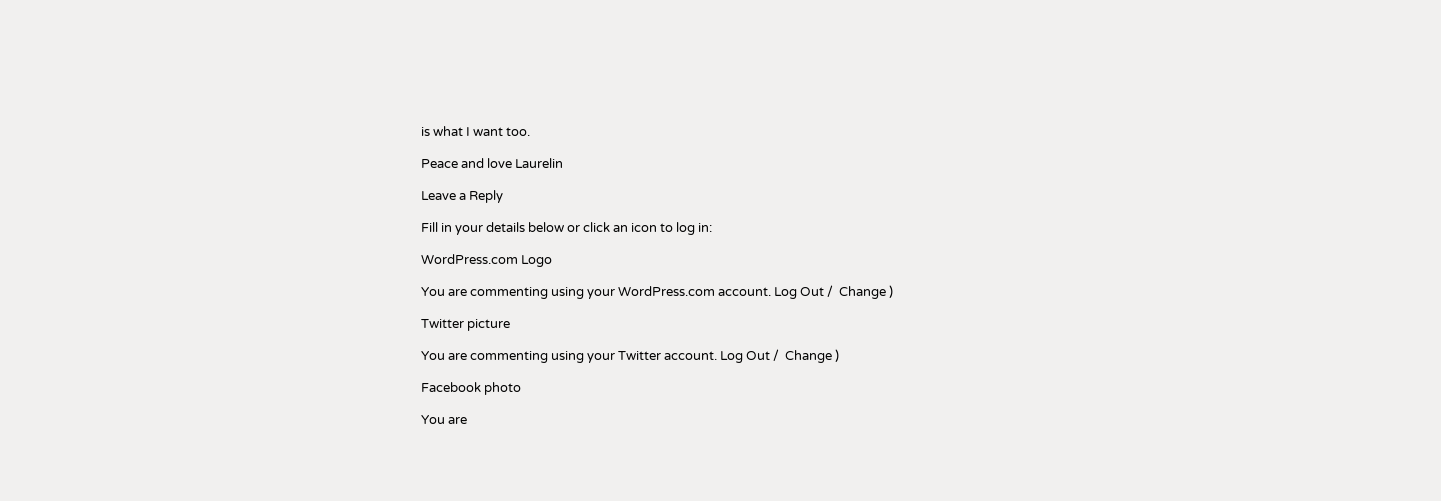is what I want too.

Peace and love Laurelin

Leave a Reply

Fill in your details below or click an icon to log in:

WordPress.com Logo

You are commenting using your WordPress.com account. Log Out /  Change )

Twitter picture

You are commenting using your Twitter account. Log Out /  Change )

Facebook photo

You are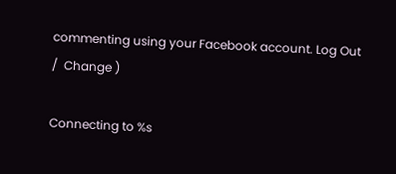commenting using your Facebook account. Log Out /  Change )

Connecting to %s